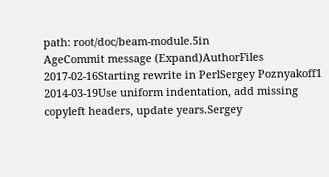path: root/doc/beam-module.5in
AgeCommit message (Expand)AuthorFiles
2017-02-16Starting rewrite in PerlSergey Poznyakoff1
2014-03-19Use uniform indentation, add missing copyleft headers, update years.Sergey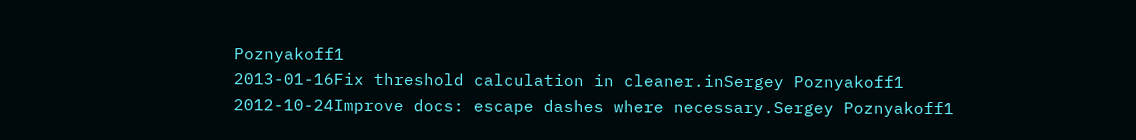Poznyakoff1
2013-01-16Fix threshold calculation in cleaner.inSergey Poznyakoff1
2012-10-24Improve docs: escape dashes where necessary.Sergey Poznyakoff1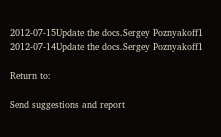2012-07-15Update the docs.Sergey Poznyakoff1
2012-07-14Update the docs.Sergey Poznyakoff1

Return to:

Send suggestions and report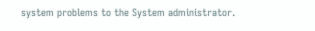system problems to the System administrator.